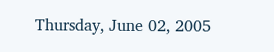Thursday, June 02, 2005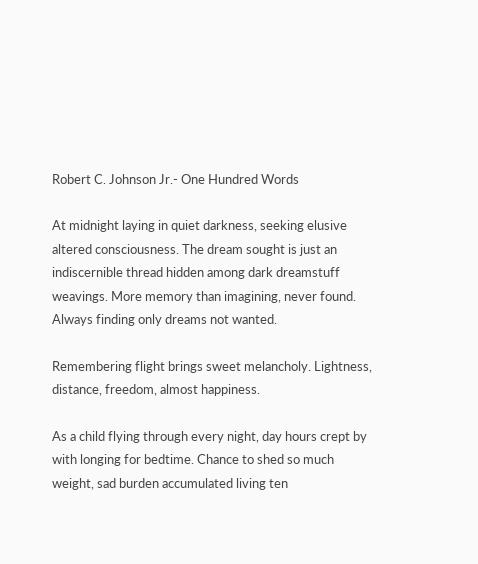Robert C. Johnson Jr.- One Hundred Words

At midnight laying in quiet darkness, seeking elusive altered consciousness. The dream sought is just an indiscernible thread hidden among dark dreamstuff weavings. More memory than imagining, never found. Always finding only dreams not wanted.

Remembering flight brings sweet melancholy. Lightness, distance, freedom, almost happiness.

As a child flying through every night, day hours crept by with longing for bedtime. Chance to shed so much weight, sad burden accumulated living ten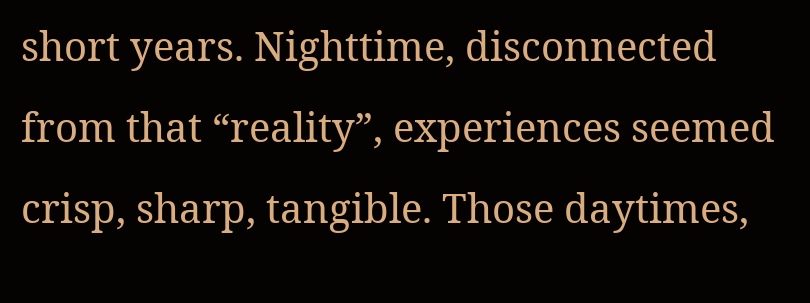short years. Nighttime, disconnected from that “reality”, experiences seemed crisp, sharp, tangible. Those daytimes,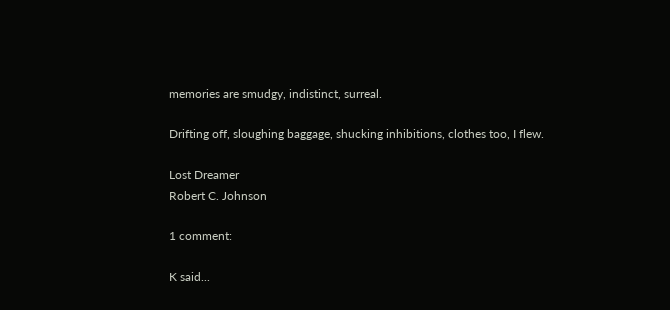memories are smudgy, indistinct, surreal.

Drifting off, sloughing baggage, shucking inhibitions, clothes too, I flew.

Lost Dreamer
Robert C. Johnson

1 comment:

K said...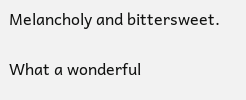Melancholy and bittersweet.

What a wonderful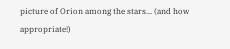picture of Orion among the stars... (and how appropriate!)